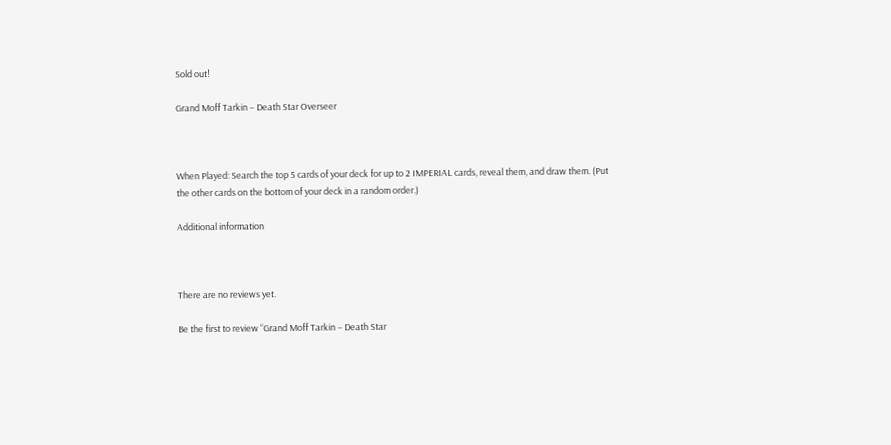Sold out!

Grand Moff Tarkin – Death Star Overseer



When Played: Search the top 5 cards of your deck for up to 2 IMPERIAL cards, reveal them, and draw them. (Put the other cards on the bottom of your deck in a random order.)

Additional information



There are no reviews yet.

Be the first to review “Grand Moff Tarkin – Death Star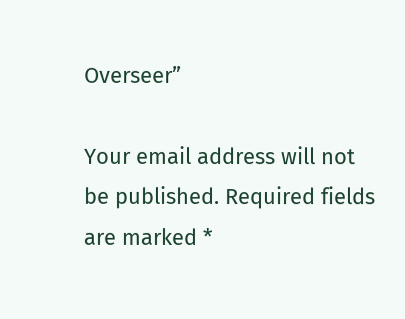Overseer”

Your email address will not be published. Required fields are marked *